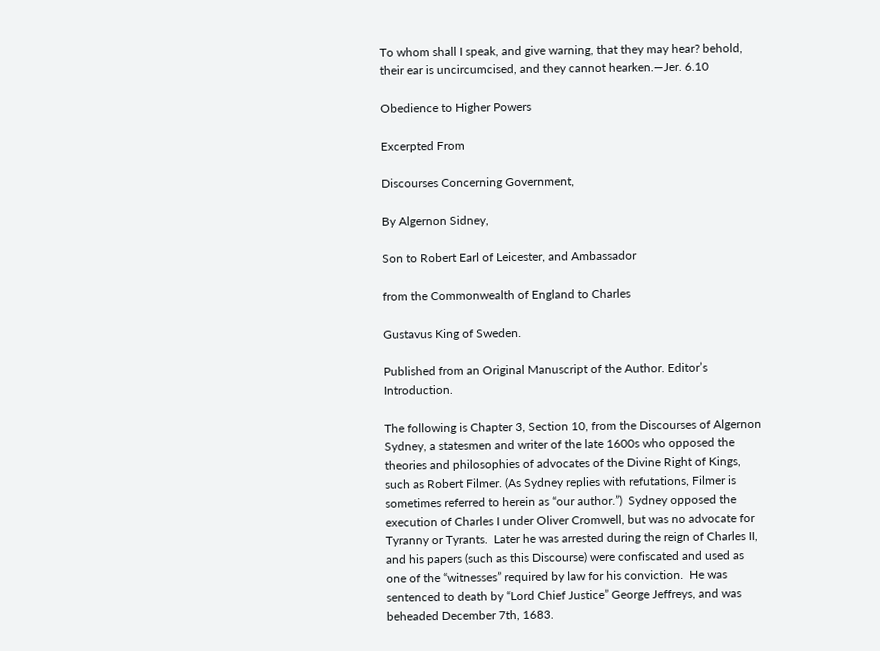To whom shall I speak, and give warning, that they may hear? behold, their ear is uncircumcised, and they cannot hearken.—Jer. 6.10

Obedience to Higher Powers

Excerpted From

Discourses Concerning Government,

By Algernon Sidney,

Son to Robert Earl of Leicester, and Ambassador

from the Commonwealth of England to Charles

Gustavus King of Sweden.

Published from an Original Manuscript of the Author. Editor’s Introduction.

The following is Chapter 3, Section 10, from the Discourses of Algernon Sydney, a statesmen and writer of the late 1600s who opposed the theories and philosophies of advocates of the Divine Right of Kings, such as Robert Filmer. (As Sydney replies with refutations, Filmer is sometimes referred to herein as “our author.”)  Sydney opposed the execution of Charles I under Oliver Cromwell, but was no advocate for Tyranny or Tyrants.  Later he was arrested during the reign of Charles II, and his papers (such as this Discourse) were confiscated and used as one of the “witnesses” required by law for his conviction.  He was sentenced to death by “Lord Chief Justice” George Jeffreys, and was beheaded December 7th, 1683.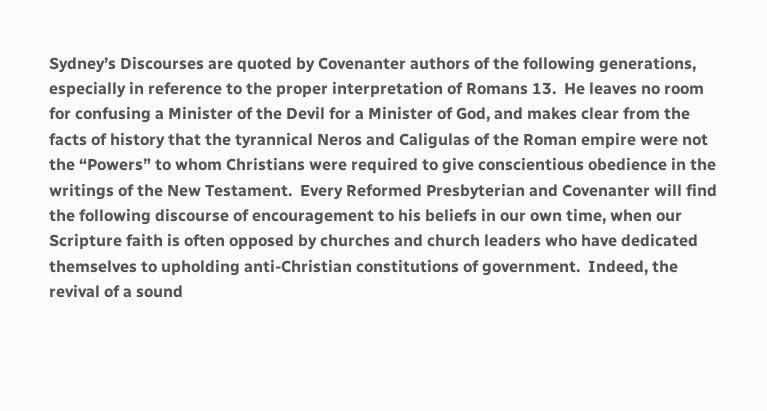Sydney’s Discourses are quoted by Covenanter authors of the following generations, especially in reference to the proper interpretation of Romans 13.  He leaves no room for confusing a Minister of the Devil for a Minister of God, and makes clear from the facts of history that the tyrannical Neros and Caligulas of the Roman empire were not the “Powers” to whom Christians were required to give conscientious obedience in the writings of the New Testament.  Every Reformed Presbyterian and Covenanter will find the following discourse of encouragement to his beliefs in our own time, when our Scripture faith is often opposed by churches and church leaders who have dedicated themselves to upholding anti-Christian constitutions of government.  Indeed, the revival of a sound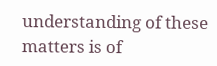understanding of these matters is of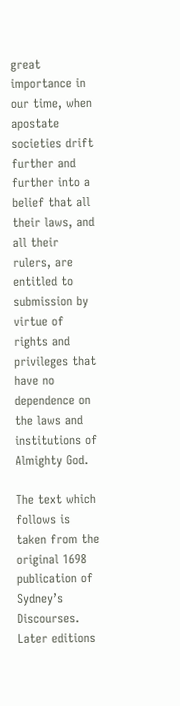great importance in our time, when apostate societies drift further and further into a belief that all their laws, and all their rulers, are entitled to submission by virtue of rights and privileges that have no dependence on the laws and institutions of Almighty God.

The text which follows is taken from the original 1698 publication of Sydney’s Discourses.  Later editions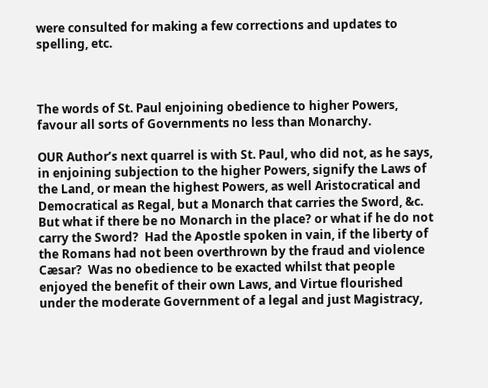were consulted for making a few corrections and updates to spelling, etc.



The words of St. Paul enjoining obedience to higher Powers, favour all sorts of Governments no less than Monarchy.

OUR Author’s next quarrel is with St. Paul, who did not, as he says, in enjoining subjection to the higher Powers, signify the Laws of the Land, or mean the highest Powers, as well Aristocratical and Democratical as Regal, but a Monarch that carries the Sword, &c.  But what if there be no Monarch in the place? or what if he do not carry the Sword?  Had the Apostle spoken in vain, if the liberty of the Romans had not been overthrown by the fraud and violence Cæsar?  Was no obedience to be exacted whilst that people enjoyed the benefit of their own Laws, and Virtue flourished under the moderate Government of a legal and just Magistracy,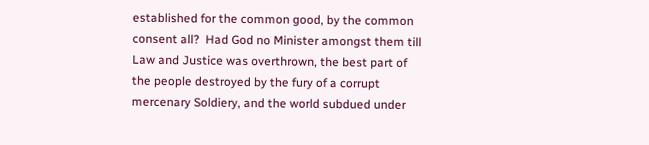established for the common good, by the common consent all?  Had God no Minister amongst them till Law and Justice was overthrown, the best part of the people destroyed by the fury of a corrupt mercenary Soldiery, and the world subdued under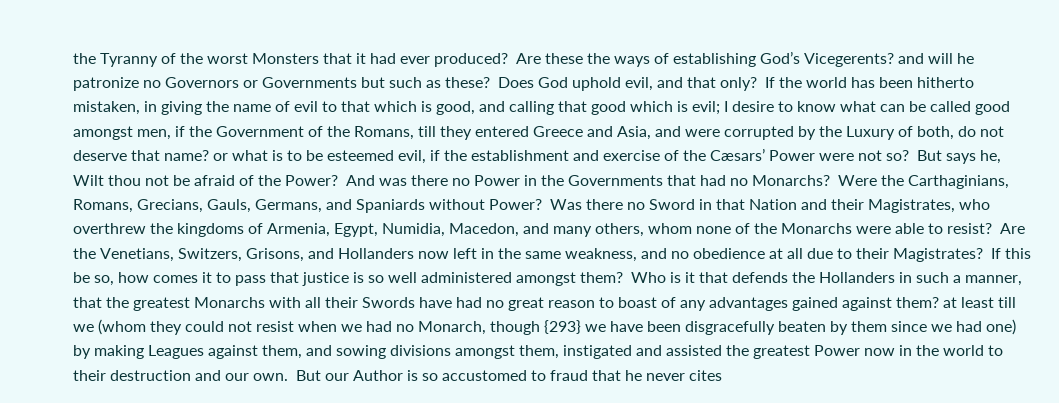the Tyranny of the worst Monsters that it had ever produced?  Are these the ways of establishing God’s Vicegerents? and will he patronize no Governors or Governments but such as these?  Does God uphold evil, and that only?  If the world has been hitherto mistaken, in giving the name of evil to that which is good, and calling that good which is evil; I desire to know what can be called good amongst men, if the Government of the Romans, till they entered Greece and Asia, and were corrupted by the Luxury of both, do not deserve that name? or what is to be esteemed evil, if the establishment and exercise of the Cæsars’ Power were not so?  But says he, Wilt thou not be afraid of the Power?  And was there no Power in the Governments that had no Monarchs?  Were the Carthaginians, Romans, Grecians, Gauls, Germans, and Spaniards without Power?  Was there no Sword in that Nation and their Magistrates, who overthrew the kingdoms of Armenia, Egypt, Numidia, Macedon, and many others, whom none of the Monarchs were able to resist?  Are the Venetians, Switzers, Grisons, and Hollanders now left in the same weakness, and no obedience at all due to their Magistrates?  If this be so, how comes it to pass that justice is so well administered amongst them?  Who is it that defends the Hollanders in such a manner, that the greatest Monarchs with all their Swords have had no great reason to boast of any advantages gained against them? at least till we (whom they could not resist when we had no Monarch, though {293} we have been disgracefully beaten by them since we had one) by making Leagues against them, and sowing divisions amongst them, instigated and assisted the greatest Power now in the world to their destruction and our own.  But our Author is so accustomed to fraud that he never cites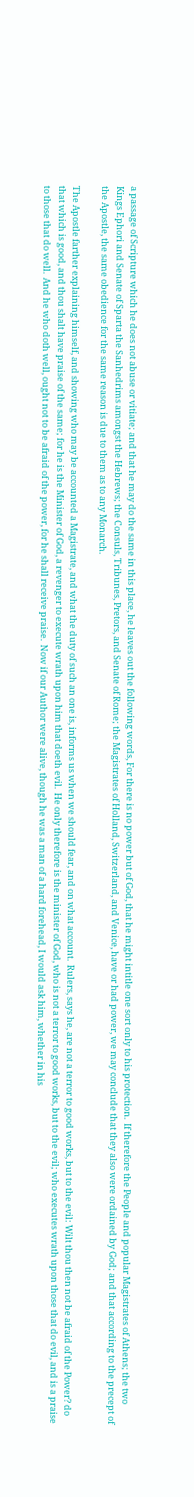a passage of Scripture which he does not abuse or vitiate; and that he may do the same in this place, he leaves out the following words, For there is no power but of God, that he might intitle one sort only to his protection.  If therefore the People and popular Magistrates of Athens; the two Kings Ephori and Senate of Sparta the Sanhedrims amongst the Hebrews; the Consuls, Tribunes, Pretors, and Senate of Rome; the Magistrates of Holland, Switzerland, and Venice, have or had power, we may conclude that they also were ordained by God; and that according to the precept of the Apostle, the same obedience for the same reason is due to them as to any Monarch.

The Apostle farther explaining himself, and showing who may be accounted a Magistrate, and what the duty of such an one is, informs us when we should fear, and on what account.  Rulers, says he, are not a terror to good works, but to the evil: Wilt thou then not be afraid of the Power? do that which is good, and thou shalt have praise of the same; for he is the Minister of God, a revenger to execute wrath upon him that doeth evil.  He only therefore is the minister of God, who is not a terror to good works, but to the evil; who executes wrath upon those that do evil, and is a praise to those that do well.  And he who doth well, ought not to be afraid of the power, for he shall receive praise.  Now if our Author were alive, though he was a man of a hard forehead, I would ask him, whether in his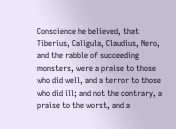Conscience he believed, that Tiberius, Caligula, Claudius, Nero, and the rabble of succeeding monsters, were a praise to those who did well, and a terror to those who did ill; and not the contrary, a praise to the worst, and a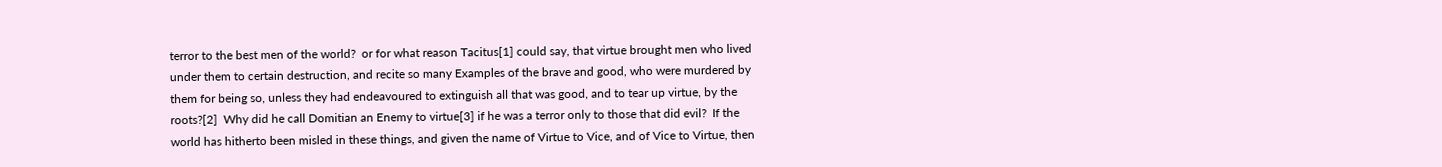terror to the best men of the world?  or for what reason Tacitus[1] could say, that virtue brought men who lived under them to certain destruction, and recite so many Examples of the brave and good, who were murdered by them for being so, unless they had endeavoured to extinguish all that was good, and to tear up virtue, by the roots?[2]  Why did he call Domitian an Enemy to virtue[3] if he was a terror only to those that did evil?  If the world has hitherto been misled in these things, and given the name of Virtue to Vice, and of Vice to Virtue, then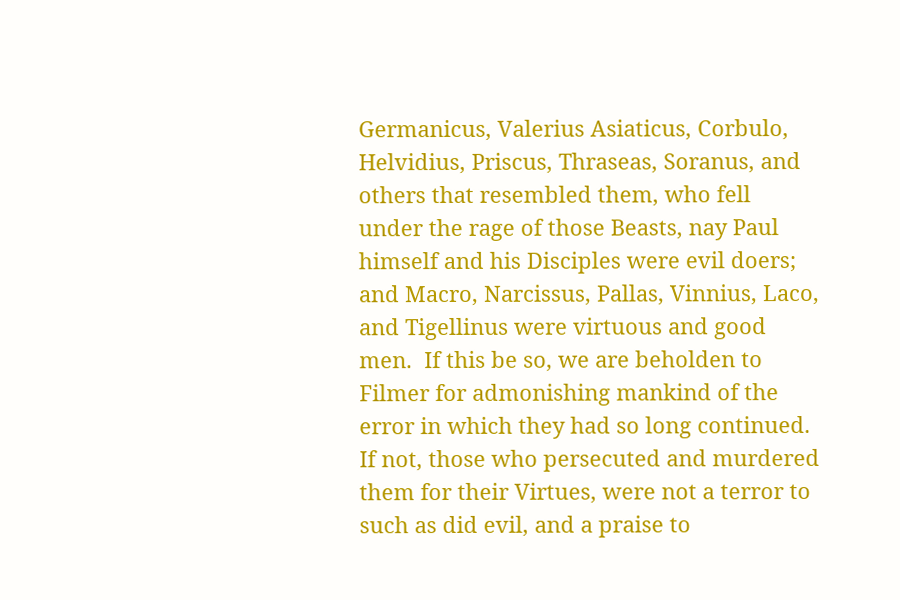Germanicus, Valerius Asiaticus, Corbulo, Helvidius, Priscus, Thraseas, Soranus, and others that resembled them, who fell under the rage of those Beasts, nay Paul himself and his Disciples were evil doers; and Macro, Narcissus, Pallas, Vinnius, Laco, and Tigellinus were virtuous and good men.  If this be so, we are beholden to Filmer for admonishing mankind of the error in which they had so long continued.  If not, those who persecuted and murdered them for their Virtues, were not a terror to such as did evil, and a praise to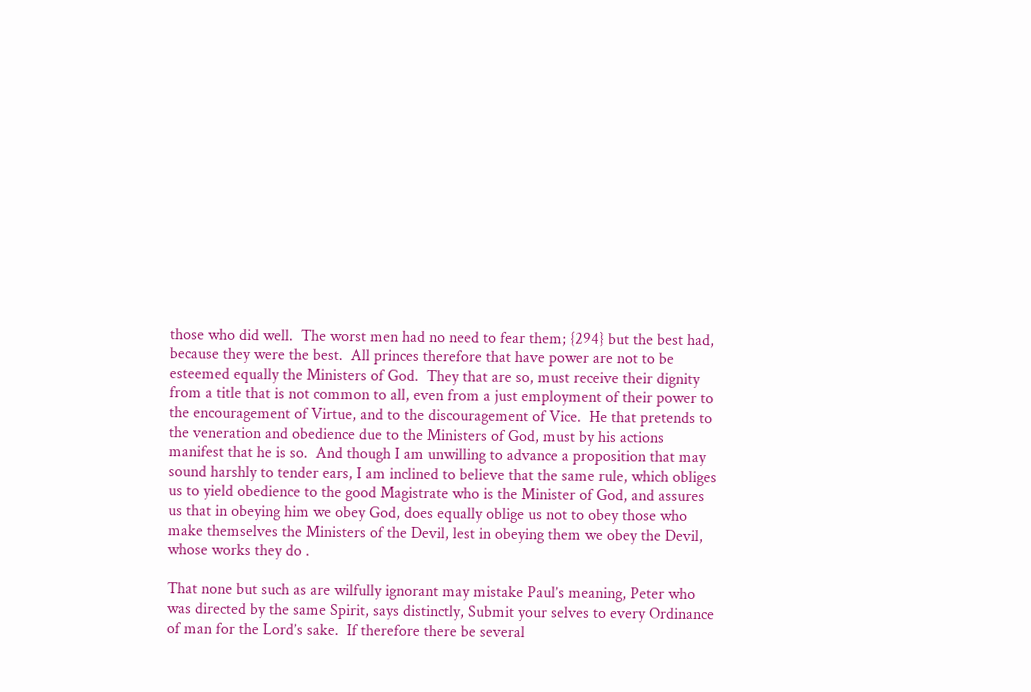those who did well.  The worst men had no need to fear them; {294} but the best had, because they were the best.  All princes therefore that have power are not to be esteemed equally the Ministers of God.  They that are so, must receive their dignity from a title that is not common to all, even from a just employment of their power to the encouragement of Virtue, and to the discouragement of Vice.  He that pretends to the veneration and obedience due to the Ministers of God, must by his actions manifest that he is so.  And though I am unwilling to advance a proposition that may sound harshly to tender ears, I am inclined to believe that the same rule, which obliges us to yield obedience to the good Magistrate who is the Minister of God, and assures us that in obeying him we obey God, does equally oblige us not to obey those who make themselves the Ministers of the Devil, lest in obeying them we obey the Devil, whose works they do .

That none but such as are wilfully ignorant may mistake Paul’s meaning, Peter who was directed by the same Spirit, says distinctly, Submit your selves to every Ordinance of man for the Lord’s sake.  If therefore there be several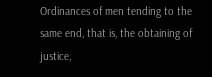Ordinances of men tending to the same end, that is, the obtaining of justice,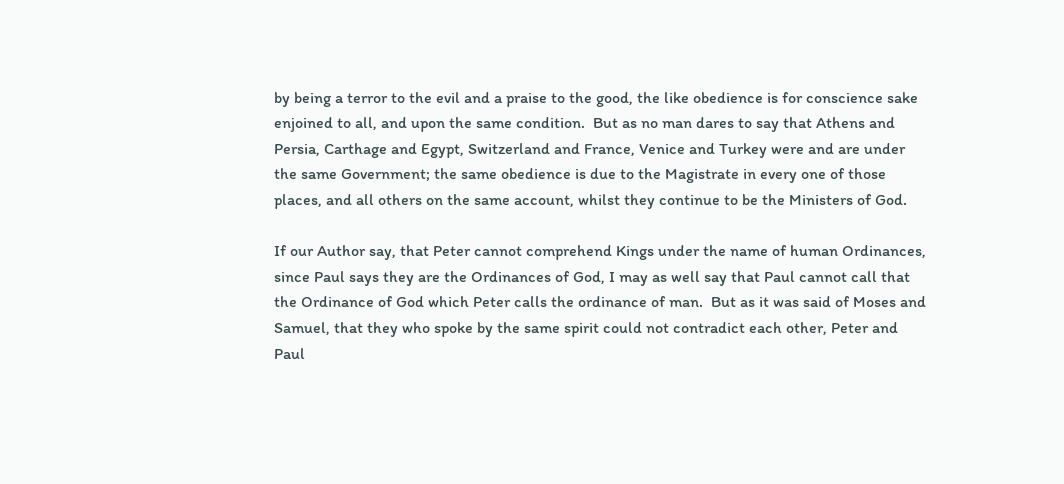by being a terror to the evil and a praise to the good, the like obedience is for conscience sake enjoined to all, and upon the same condition.  But as no man dares to say that Athens and Persia, Carthage and Egypt, Switzerland and France, Venice and Turkey were and are under the same Government; the same obedience is due to the Magistrate in every one of those places, and all others on the same account, whilst they continue to be the Ministers of God.

If our Author say, that Peter cannot comprehend Kings under the name of human Ordinances, since Paul says they are the Ordinances of God, I may as well say that Paul cannot call that the Ordinance of God which Peter calls the ordinance of man.  But as it was said of Moses and Samuel, that they who spoke by the same spirit could not contradict each other, Peter and Paul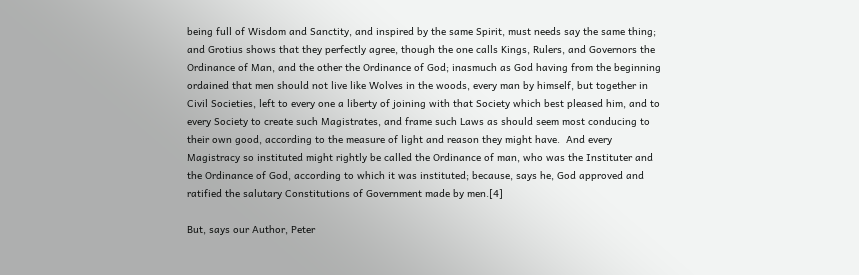being full of Wisdom and Sanctity, and inspired by the same Spirit, must needs say the same thing; and Grotius shows that they perfectly agree, though the one calls Kings, Rulers, and Governors the Ordinance of Man, and the other the Ordinance of God; inasmuch as God having from the beginning ordained that men should not live like Wolves in the woods, every man by himself, but together in Civil Societies, left to every one a liberty of joining with that Society which best pleased him, and to every Society to create such Magistrates, and frame such Laws as should seem most conducing to their own good, according to the measure of light and reason they might have.  And every Magistracy so instituted might rightly be called the Ordinance of man, who was the Instituter and the Ordinance of God, according to which it was instituted; because, says he, God approved and ratified the salutary Constitutions of Government made by men.[4]

But, says our Author, Peter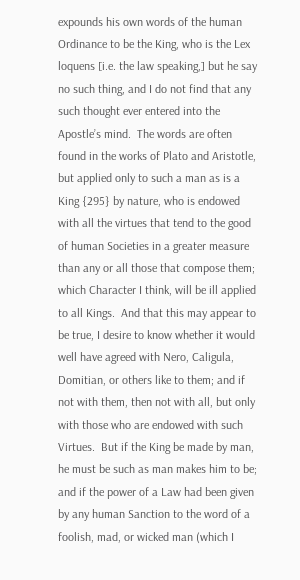expounds his own words of the human Ordinance to be the King, who is the Lex loquens [i.e. the law speaking,] but he say no such thing, and I do not find that any such thought ever entered into the Apostle’s mind.  The words are often found in the works of Plato and Aristotle, but applied only to such a man as is a King {295} by nature, who is endowed with all the virtues that tend to the good of human Societies in a greater measure than any or all those that compose them; which Character I think, will be ill applied to all Kings.  And that this may appear to be true, I desire to know whether it would well have agreed with Nero, Caligula, Domitian, or others like to them; and if not with them, then not with all, but only with those who are endowed with such Virtues.  But if the King be made by man, he must be such as man makes him to be; and if the power of a Law had been given by any human Sanction to the word of a foolish, mad, or wicked man (which I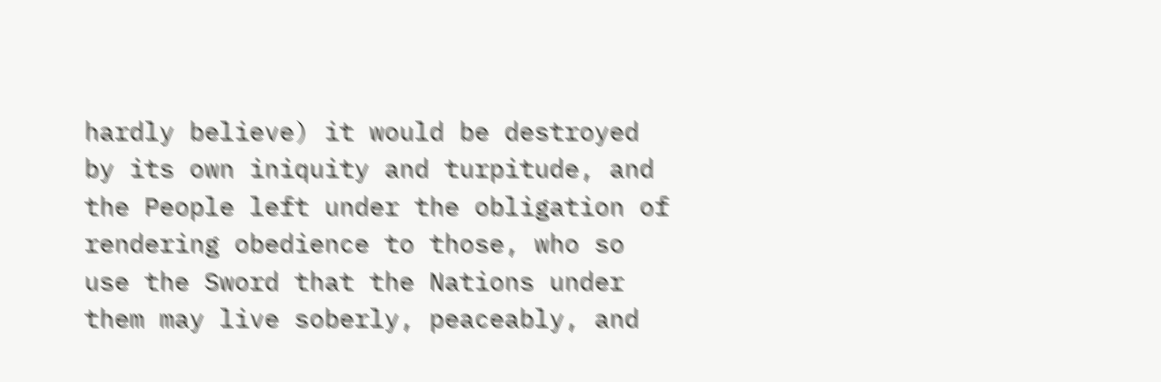hardly believe) it would be destroyed by its own iniquity and turpitude, and the People left under the obligation of rendering obedience to those, who so use the Sword that the Nations under them may live soberly, peaceably, and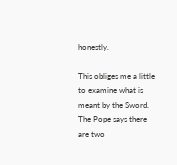honestly.

This obliges me a little to examine what is meant by the Sword.  The Pope says there are two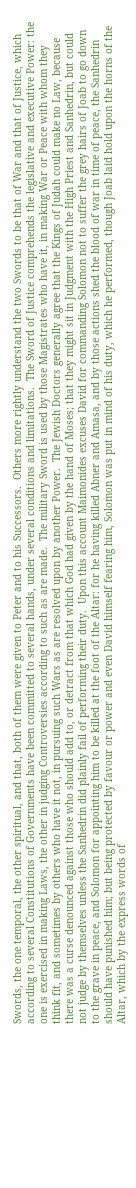Swords, the one temporal, the other spiritual, and that, both of them were given to Peter and to his Successors.  Others more rightly understand the two Swords to be that of War and that of Justice, which according to several Constitutions of Governments have been committed to several hands, under several conditions and limitations.  The Sword of Justice comprehends the legislative and executive Power: the one is exercised in making Laws, the other in judging Controversies according to such as are made.  The military Sword is used by those Magistrates who have it, in making War or Peace with whom they think fit, and sometimes by others who have it not, in pursuing such Wars as are resolved upon by another Power.  The Jewish Doctors generally agree that the Kings of Judah could make no Law, because there was a curse denounced against those who should add to, or detract from that which God had given by the hand of Moses; that they might sit in Judgment with the High Priest and Sanhedrin, but could not judge by themselves unless the Sanhedrin did plainly fail of performing their duty.  Upon this account Maimonides excuses David for commanding Solomon not to suffer the grey hairs of Joab to go down to the grave in peace, and Solomon for appointing him to be killed at the foot of the Altar: for he having killed Abner and Amasa, and by those actions shed the blood of war in time of peace, the Sanhedrin should have punished him; but being protected by favour or power and even David himself fearing him, Solomon was put in mind of his duty, which he performed, though Joab laid hold upon the horns of the Altar, which by the express words of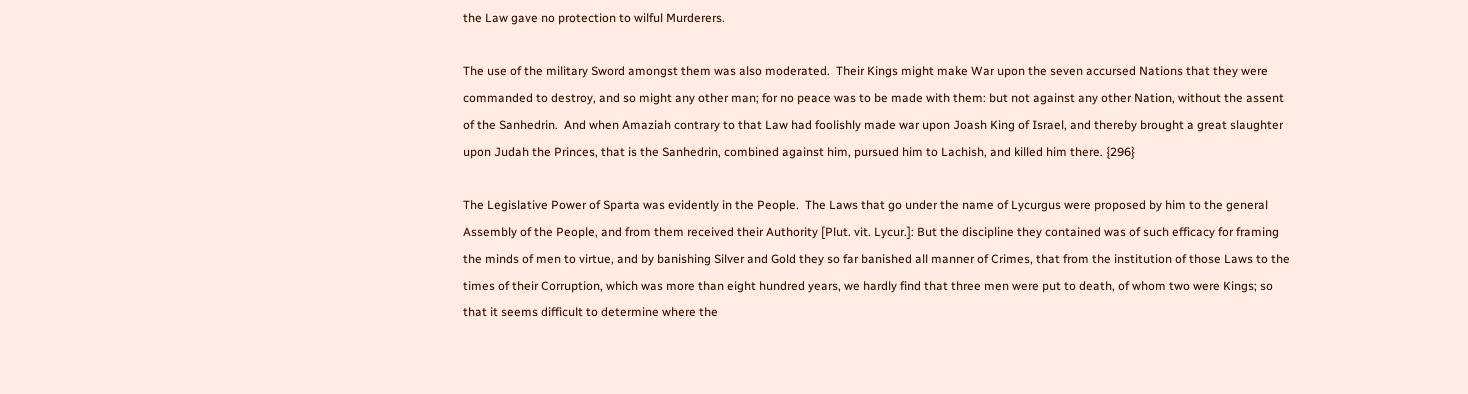the Law gave no protection to wilful Murderers.

The use of the military Sword amongst them was also moderated.  Their Kings might make War upon the seven accursed Nations that they were commanded to destroy, and so might any other man; for no peace was to be made with them: but not against any other Nation, without the assent of the Sanhedrin.  And when Amaziah contrary to that Law had foolishly made war upon Joash King of Israel, and thereby brought a great slaughter upon Judah the Princes, that is the Sanhedrin, combined against him, pursued him to Lachish, and killed him there. {296}

The Legislative Power of Sparta was evidently in the People.  The Laws that go under the name of Lycurgus were proposed by him to the general Assembly of the People, and from them received their Authority [Plut. vit. Lycur.]: But the discipline they contained was of such efficacy for framing the minds of men to virtue, and by banishing Silver and Gold they so far banished all manner of Crimes, that from the institution of those Laws to the times of their Corruption, which was more than eight hundred years, we hardly find that three men were put to death, of whom two were Kings; so that it seems difficult to determine where the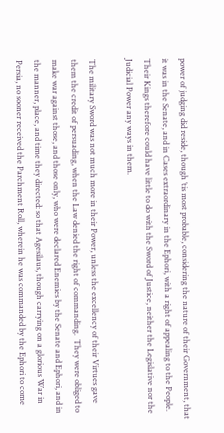power of judging did reside, though ’tis most probable, considering the nature of their Government, that it was in the Senate, and in Cases extraordinary in the Ephori, with a right of appealing to the People.  Their Kings therefore could have little to do with the Sword of Justice, neither the Legislative nor the Judicial Power any ways in them.

The military Sword was not much more in their Power, unless the excellency of their Virtues gave them the credit of persuading, when the Law denied the right of commanding.  They were obliged to make war against those, and those only, who were declared Enemies by the Senate and Ephori, and in the manner, place, and time they directed: so that Agesilaus, though carrying on a glorious War in Persia, no sooner received the Parchment Roll, wherein he was commanded by the Ephori to come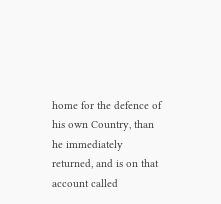home for the defence of his own Country, than he immediately returned, and is on that account called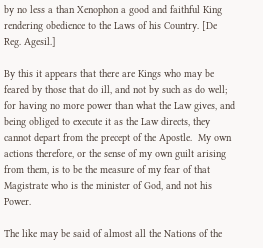by no less a than Xenophon a good and faithful King rendering obedience to the Laws of his Country. [De Reg. Agesil.]

By this it appears that there are Kings who may be feared by those that do ill, and not by such as do well; for having no more power than what the Law gives, and being obliged to execute it as the Law directs, they cannot depart from the precept of the Apostle.  My own actions therefore, or the sense of my own guilt arising from them, is to be the measure of my fear of that Magistrate who is the minister of God, and not his Power.

The like may be said of almost all the Nations of the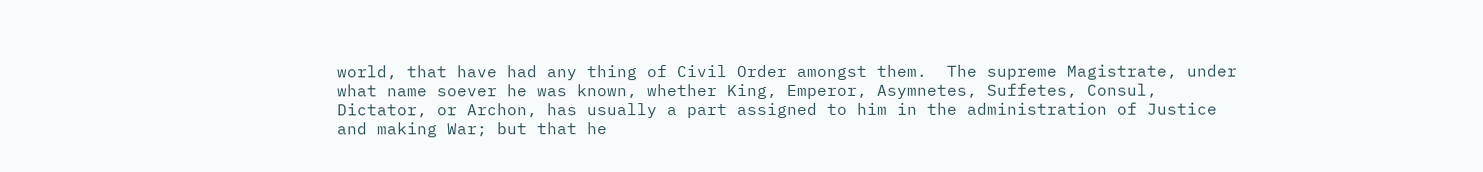world, that have had any thing of Civil Order amongst them.  The supreme Magistrate, under what name soever he was known, whether King, Emperor, Asymnetes, Suffetes, Consul, Dictator, or Archon, has usually a part assigned to him in the administration of Justice and making War; but that he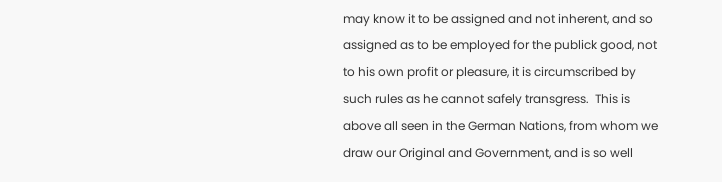may know it to be assigned and not inherent, and so assigned as to be employed for the publick good, not to his own profit or pleasure, it is circumscribed by such rules as he cannot safely transgress.  This is above all seen in the German Nations, from whom we draw our Original and Government, and is so well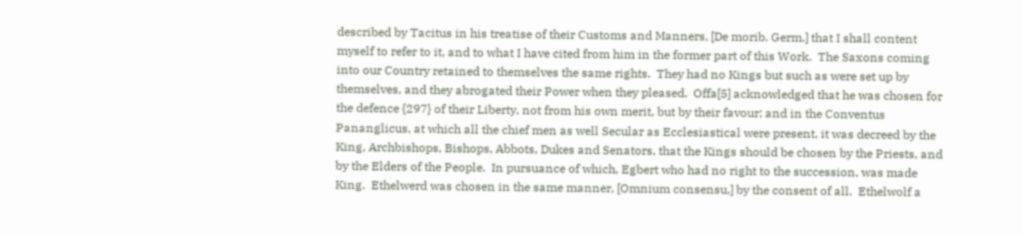described by Tacitus in his treatise of their Customs and Manners, [De morib. Germ.] that I shall content myself to refer to it, and to what I have cited from him in the former part of this Work.  The Saxons coming into our Country retained to themselves the same rights.  They had no Kings but such as were set up by themselves, and they abrogated their Power when they pleased.  Offa[5] acknowledged that he was chosen for the defence {297} of their Liberty, not from his own merit, but by their favour; and in the Conventus Pananglicus, at which all the chief men as well Secular as Ecclesiastical were present, it was decreed by the King, Archbishops, Bishops, Abbots, Dukes and Senators, that the Kings should be chosen by the Priests, and by the Elders of the People.  In pursuance of which, Egbert who had no right to the succession, was made King.  Ethelwerd was chosen in the same manner, [Omnium consensu,] by the consent of all.  Ethelwolf a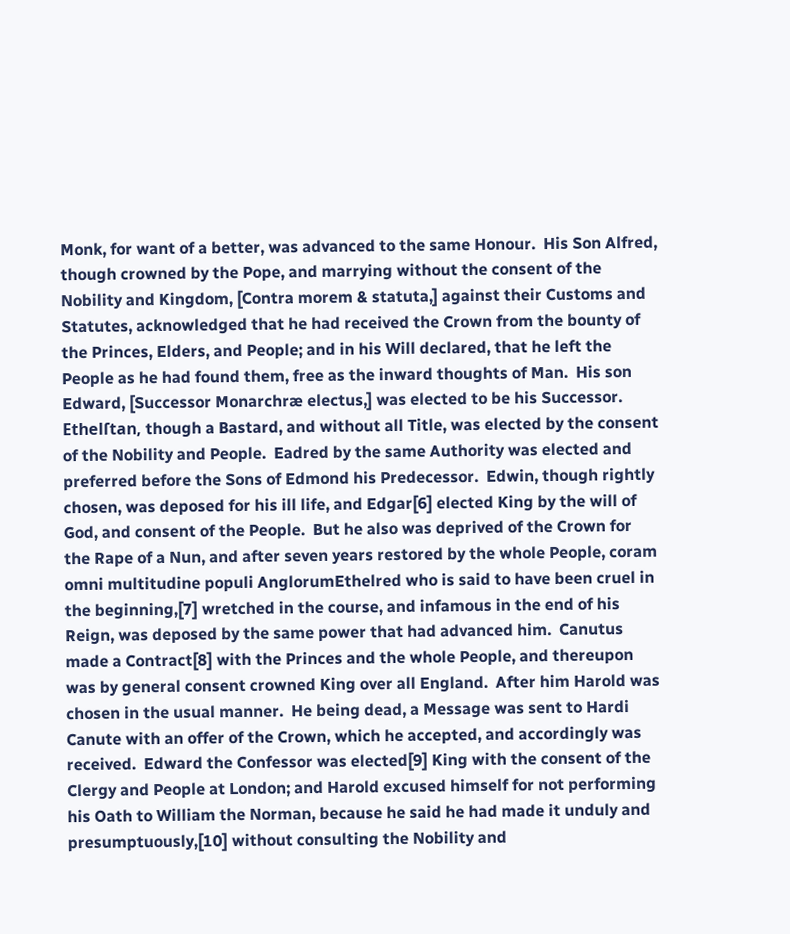Monk, for want of a better, was advanced to the same Honour.  His Son Alfred, though crowned by the Pope, and marrying without the consent of the Nobility and Kingdom, [Contra morem & statuta,] against their Customs and Statutes, acknowledged that he had received the Crown from the bounty of the Princes, Elders, and People; and in his Will declared, that he left the People as he had found them, free as the inward thoughts of Man.  His son Edward, [Successor Monarchræ electus,] was elected to be his Successor.  Ethelſtan, though a Bastard, and without all Title, was elected by the consent of the Nobility and People.  Eadred by the same Authority was elected and preferred before the Sons of Edmond his Predecessor.  Edwin, though rightly chosen, was deposed for his ill life, and Edgar[6] elected King by the will of God, and consent of the People.  But he also was deprived of the Crown for the Rape of a Nun, and after seven years restored by the whole People, coram omni multitudine populi AnglorumEthelred who is said to have been cruel in the beginning,[7] wretched in the course, and infamous in the end of his Reign, was deposed by the same power that had advanced him.  Canutus made a Contract[8] with the Princes and the whole People, and thereupon was by general consent crowned King over all England.  After him Harold was chosen in the usual manner.  He being dead, a Message was sent to Hardi Canute with an offer of the Crown, which he accepted, and accordingly was received.  Edward the Confessor was elected[9] King with the consent of the Clergy and People at London; and Harold excused himself for not performing his Oath to William the Norman, because he said he had made it unduly and presumptuously,[10] without consulting the Nobility and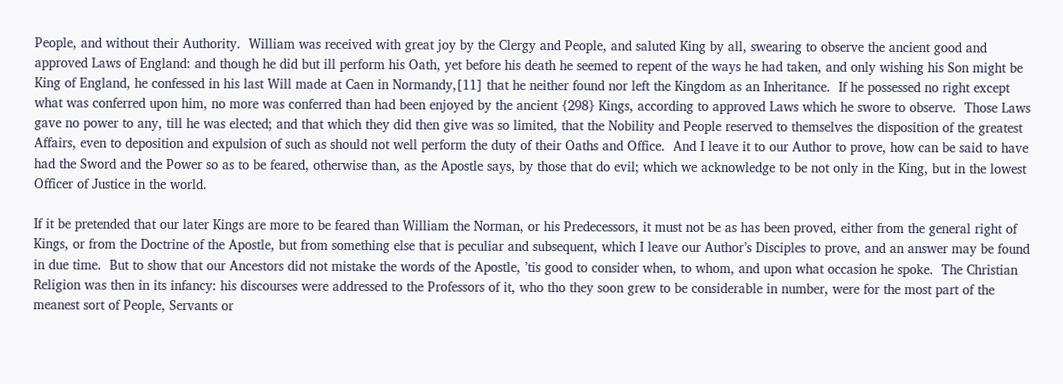People, and without their Authority.  William was received with great joy by the Clergy and People, and saluted King by all, swearing to observe the ancient good and approved Laws of England: and though he did but ill perform his Oath, yet before his death he seemed to repent of the ways he had taken, and only wishing his Son might be King of England, he confessed in his last Will made at Caen in Normandy,[11] that he neither found nor left the Kingdom as an Inheritance.  If he possessed no right except what was conferred upon him, no more was conferred than had been enjoyed by the ancient {298} Kings, according to approved Laws which he swore to observe.  Those Laws gave no power to any, till he was elected; and that which they did then give was so limited, that the Nobility and People reserved to themselves the disposition of the greatest Affairs, even to deposition and expulsion of such as should not well perform the duty of their Oaths and Office.  And I leave it to our Author to prove, how can be said to have had the Sword and the Power so as to be feared, otherwise than, as the Apostle says, by those that do evil; which we acknowledge to be not only in the King, but in the lowest Officer of Justice in the world.

If it be pretended that our later Kings are more to be feared than William the Norman, or his Predecessors, it must not be as has been proved, either from the general right of Kings, or from the Doctrine of the Apostle, but from something else that is peculiar and subsequent, which I leave our Author’s Disciples to prove, and an answer may be found in due time.  But to show that our Ancestors did not mistake the words of the Apostle, ’tis good to consider when, to whom, and upon what occasion he spoke.  The Christian Religion was then in its infancy: his discourses were addressed to the Professors of it, who tho they soon grew to be considerable in number, were for the most part of the meanest sort of People, Servants or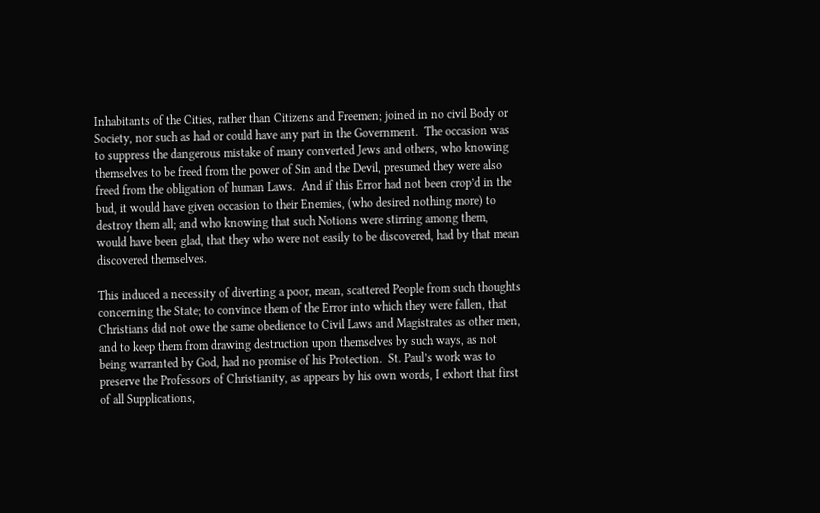Inhabitants of the Cities, rather than Citizens and Freemen; joined in no civil Body or Society, nor such as had or could have any part in the Government.  The occasion was to suppress the dangerous mistake of many converted Jews and others, who knowing themselves to be freed from the power of Sin and the Devil, presumed they were also freed from the obligation of human Laws.  And if this Error had not been crop’d in the bud, it would have given occasion to their Enemies, (who desired nothing more) to destroy them all; and who knowing that such Notions were stirring among them, would have been glad, that they who were not easily to be discovered, had by that mean discovered themselves.

This induced a necessity of diverting a poor, mean, scattered People from such thoughts concerning the State; to convince them of the Error into which they were fallen, that Christians did not owe the same obedience to Civil Laws and Magistrates as other men, and to keep them from drawing destruction upon themselves by such ways, as not being warranted by God, had no promise of his Protection.  St. Paul’s work was to preserve the Professors of Christianity, as appears by his own words, I exhort that first of all Supplications,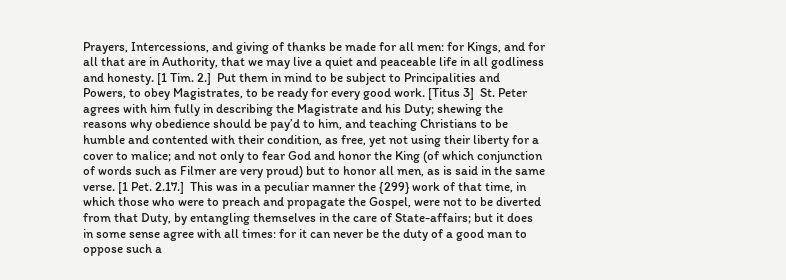Prayers, Intercessions, and giving of thanks be made for all men: for Kings, and for all that are in Authority, that we may live a quiet and peaceable life in all godliness and honesty. [1 Tim. 2.]  Put them in mind to be subject to Principalities and Powers, to obey Magistrates, to be ready for every good work. [Titus 3]  St. Peter agrees with him fully in describing the Magistrate and his Duty; shewing the reasons why obedience should be pay’d to him, and teaching Christians to be humble and contented with their condition, as free, yet not using their liberty for a cover to malice; and not only to fear God and honor the King (of which conjunction of words such as Filmer are very proud) but to honor all men, as is said in the same verse. [1 Pet. 2.17.]  This was in a peculiar manner the {299} work of that time, in which those who were to preach and propagate the Gospel, were not to be diverted from that Duty, by entangling themselves in the care of State-affairs; but it does in some sense agree with all times: for it can never be the duty of a good man to oppose such a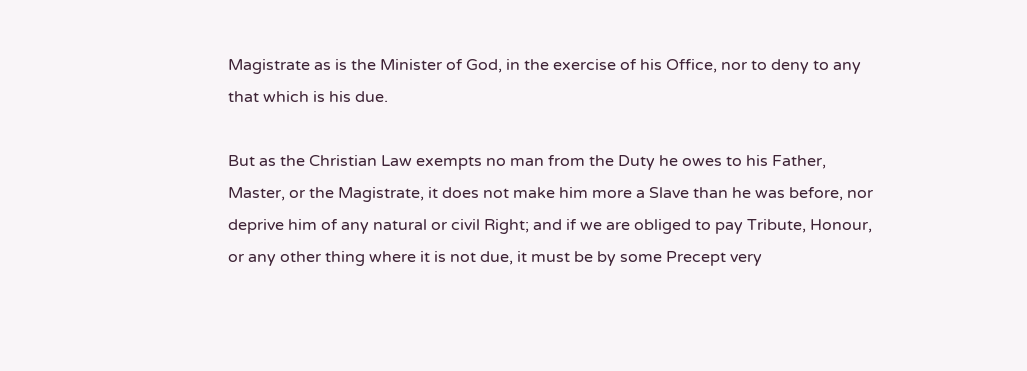Magistrate as is the Minister of God, in the exercise of his Office, nor to deny to any that which is his due.

But as the Christian Law exempts no man from the Duty he owes to his Father, Master, or the Magistrate, it does not make him more a Slave than he was before, nor deprive him of any natural or civil Right; and if we are obliged to pay Tribute, Honour, or any other thing where it is not due, it must be by some Precept very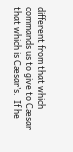different from that which commands us to give to Cæsar that which is Cæsar’s.  If he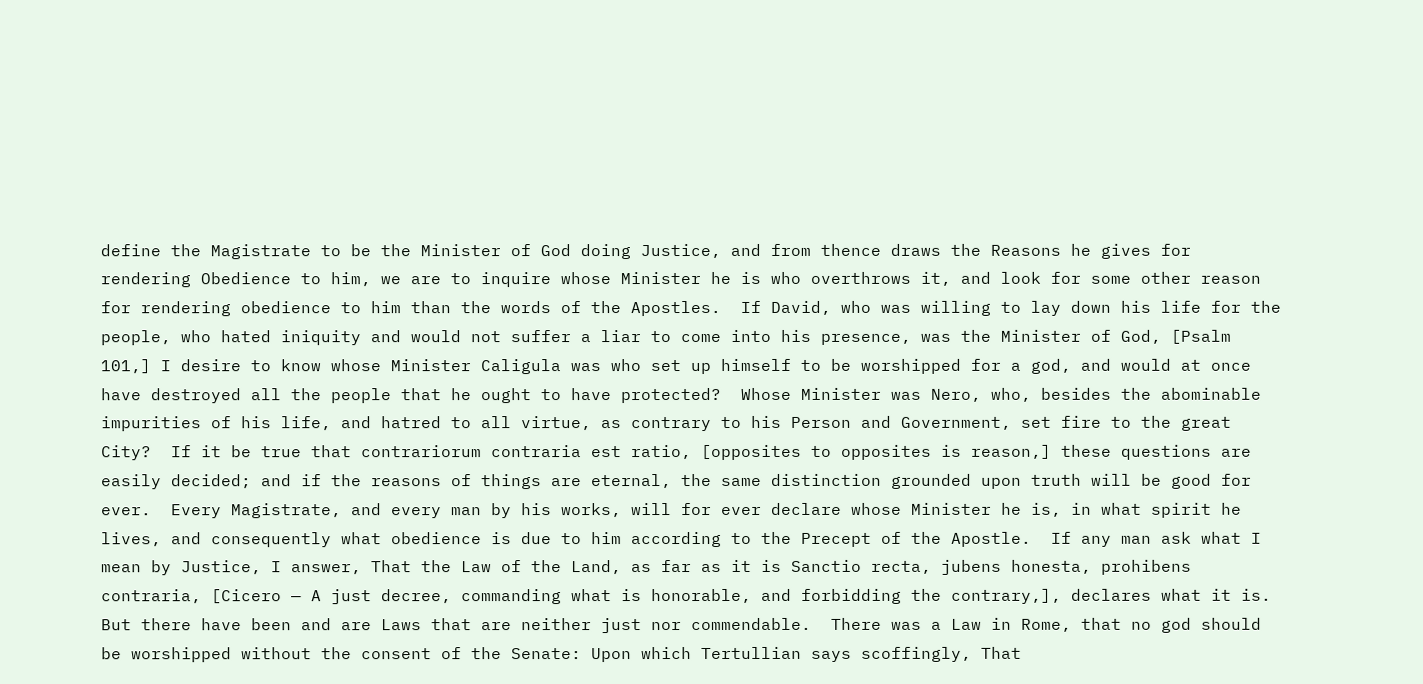define the Magistrate to be the Minister of God doing Justice, and from thence draws the Reasons he gives for rendering Obedience to him, we are to inquire whose Minister he is who overthrows it, and look for some other reason for rendering obedience to him than the words of the Apostles.  If David, who was willing to lay down his life for the people, who hated iniquity and would not suffer a liar to come into his presence, was the Minister of God, [Psalm 101,] I desire to know whose Minister Caligula was who set up himself to be worshipped for a god, and would at once have destroyed all the people that he ought to have protected?  Whose Minister was Nero, who, besides the abominable impurities of his life, and hatred to all virtue, as contrary to his Person and Government, set fire to the great City?  If it be true that contrariorum contraria est ratio, [opposites to opposites is reason,] these questions are easily decided; and if the reasons of things are eternal, the same distinction grounded upon truth will be good for ever.  Every Magistrate, and every man by his works, will for ever declare whose Minister he is, in what spirit he lives, and consequently what obedience is due to him according to the Precept of the Apostle.  If any man ask what I mean by Justice, I answer, That the Law of the Land, as far as it is Sanctio recta, jubens honesta, prohibens contraria, [Cicero — A just decree, commanding what is honorable, and forbidding the contrary,], declares what it is.  But there have been and are Laws that are neither just nor commendable.  There was a Law in Rome, that no god should be worshipped without the consent of the Senate: Upon which Tertullian says scoffingly, That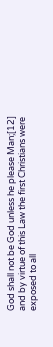God shall not be God unless he please Man;[12] and by virtue of this Law the first Christians were exposed to all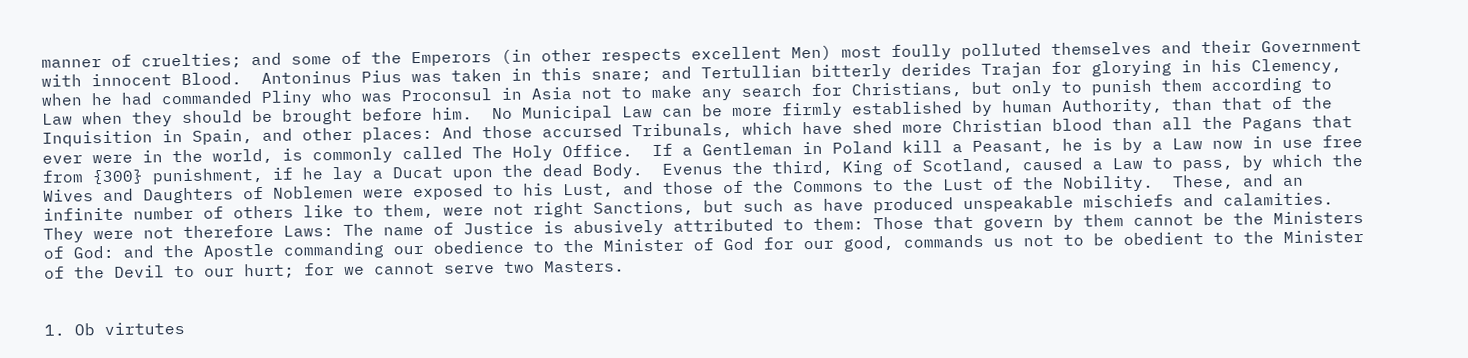manner of cruelties; and some of the Emperors (in other respects excellent Men) most foully polluted themselves and their Government with innocent Blood.  Antoninus Pius was taken in this snare; and Tertullian bitterly derides Trajan for glorying in his Clemency, when he had commanded Pliny who was Proconsul in Asia not to make any search for Christians, but only to punish them according to Law when they should be brought before him.  No Municipal Law can be more firmly established by human Authority, than that of the Inquisition in Spain, and other places: And those accursed Tribunals, which have shed more Christian blood than all the Pagans that ever were in the world, is commonly called The Holy Office.  If a Gentleman in Poland kill a Peasant, he is by a Law now in use free from {300} punishment, if he lay a Ducat upon the dead Body.  Evenus the third, King of Scotland, caused a Law to pass, by which the Wives and Daughters of Noblemen were exposed to his Lust, and those of the Commons to the Lust of the Nobility.  These, and an infinite number of others like to them, were not right Sanctions, but such as have produced unspeakable mischiefs and calamities.  They were not therefore Laws: The name of Justice is abusively attributed to them: Those that govern by them cannot be the Ministers of God: and the Apostle commanding our obedience to the Minister of God for our good, commands us not to be obedient to the Minister of the Devil to our hurt; for we cannot serve two Masters.


1. Ob virtutes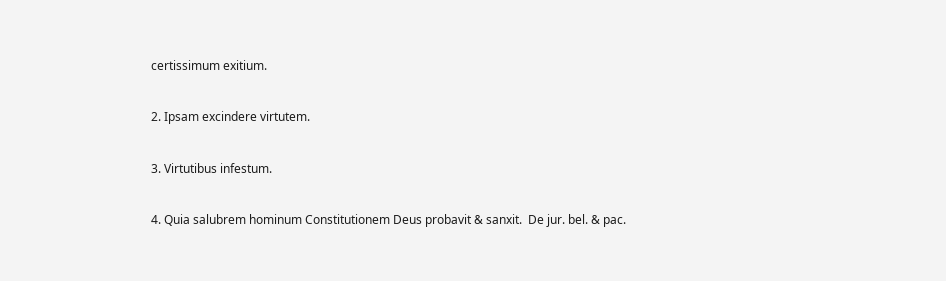certissimum exitium.

2. Ipsam excindere virtutem.

3. Virtutibus infestum.

4. Quia salubrem hominum Constitutionem Deus probavit & sanxit.  De jur. bel. & pac.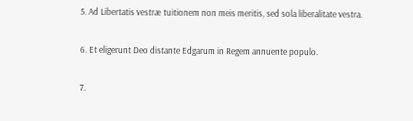5. Ad Libertatis vestræ tuitionem non meis meritis, sed sola liberalitate vestra.

6. Et eligerunt Deo distante Edgarum in Regem annuente populo.

7.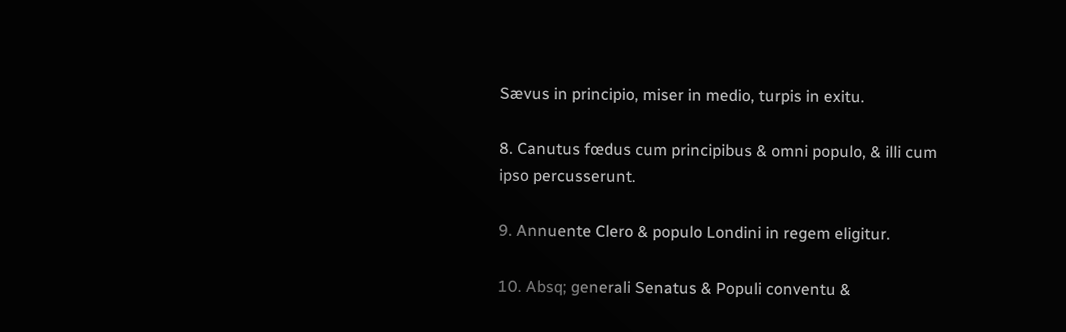Sævus in principio, miser in medio, turpis in exitu.

8. Canutus fœdus cum principibus & omni populo, & illi cum ipso percusserunt.

9. Annuente Clero & populo Londini in regem eligitur.

10. Absq; generali Senatus & Populi conventu &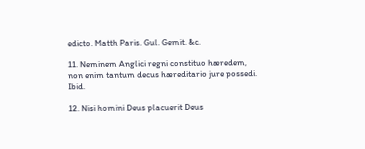edicto. Matth Paris. Gul. Gemit. &c.

11. Neminem Anglici regni constituo hæredem, non enim tantum decus hæreditario jure possedi.  Ibid.

12. Nisi homini Deus placuerit Deus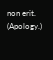non erit. (Apology.)